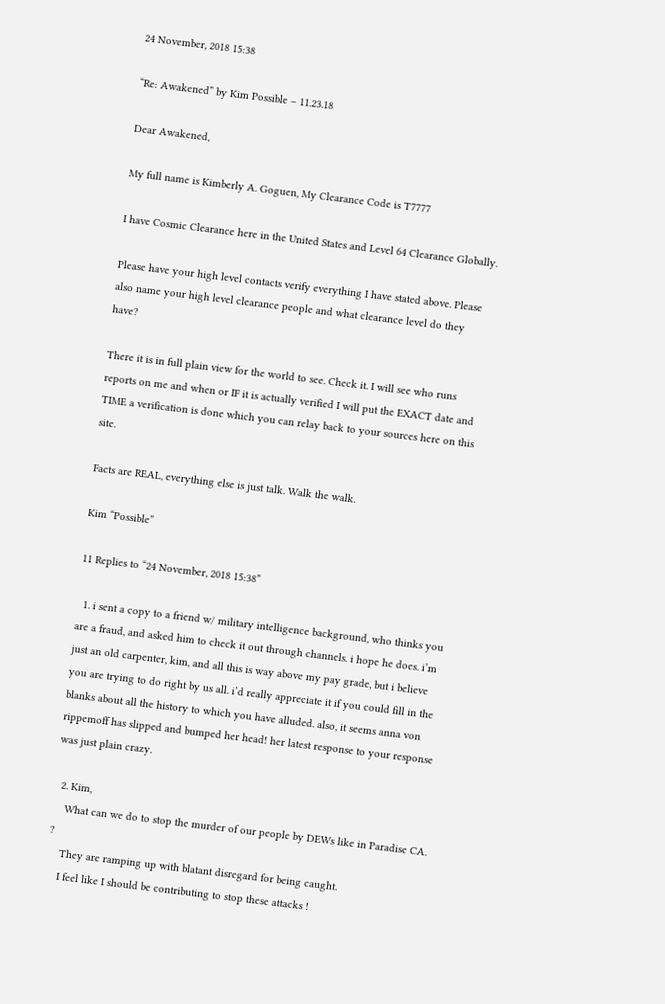24 November, 2018 15:38

“Re: Awakened” by Kim Possible – 11.23.18

Dear Awakened,

My full name is Kimberly A. Goguen, My Clearance Code is T7777

I have Cosmic Clearance here in the United States and Level 64 Clearance Globally.

Please have your high level contacts verify everything I have stated above. Please also name your high level clearance people and what clearance level do they have?

There it is in full plain view for the world to see. Check it. I will see who runs reports on me and when or IF it is actually verified I will put the EXACT date and TIME a verification is done which you can relay back to your sources here on this site.

Facts are REAL, everything else is just talk. Walk the walk.

Kim “Possible”

11 Replies to “24 November, 2018 15:38”

  1. i sent a copy to a friend w/ military intelligence background, who thinks you are a fraud, and asked him to check it out through channels. i hope he does. i’m just an old carpenter, kim, and all this is way above my pay grade, but i believe you are trying to do right by us all. i’d really appreciate it if you could fill in the blanks about all the history to which you have alluded. also, it seems anna von rippemoff has slipped and bumped her head! her latest response to your response was just plain crazy.

  2. Kim,
    What can we do to stop the murder of our people by DEWs like in Paradise CA. ?
    They are ramping up with blatant disregard for being caught.
    I feel like I should be contributing to stop these attacks !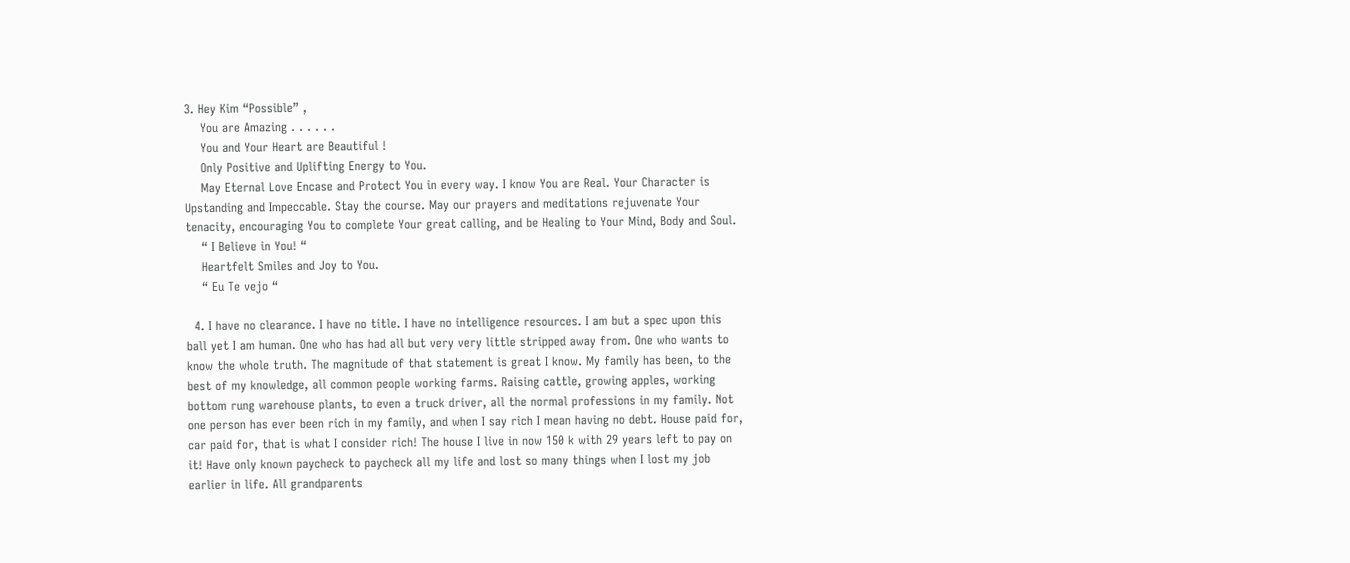3. Hey Kim “Possible” ,
    You are Amazing . . . . . .
    You and Your Heart are Beautiful !
    Only Positive and Uplifting Energy to You.
    May Eternal Love Encase and Protect You in every way. I know You are Real. Your Character is Upstanding and Impeccable. Stay the course. May our prayers and meditations rejuvenate Your tenacity, encouraging You to complete Your great calling, and be Healing to Your Mind, Body and Soul.
    “ I Believe in You! “
    Heartfelt Smiles and Joy to You.
    “ Eu Te vejo “

  4. I have no clearance. I have no title. I have no intelligence resources. I am but a spec upon this ball yet I am human. One who has had all but very very little stripped away from. One who wants to know the whole truth. The magnitude of that statement is great I know. My family has been, to the best of my knowledge, all common people working farms. Raising cattle, growing apples, working bottom rung warehouse plants, to even a truck driver, all the normal professions in my family. Not one person has ever been rich in my family, and when I say rich I mean having no debt. House paid for, car paid for, that is what I consider rich! The house I live in now 150 k with 29 years left to pay on it! Have only known paycheck to paycheck all my life and lost so many things when I lost my job earlier in life. All grandparents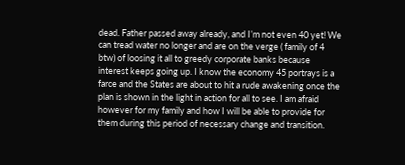dead. Father passed away already, and I’m not even 40 yet! We can tread water no longer and are on the verge ( family of 4 btw) of loosing it all to greedy corporate banks because interest keeps going up. I know the economy 45 portrays is a farce and the States are about to hit a rude awakening once the plan is shown in the light in action for all to see. I am afraid however for my family and how I will be able to provide for them during this period of necessary change and transition.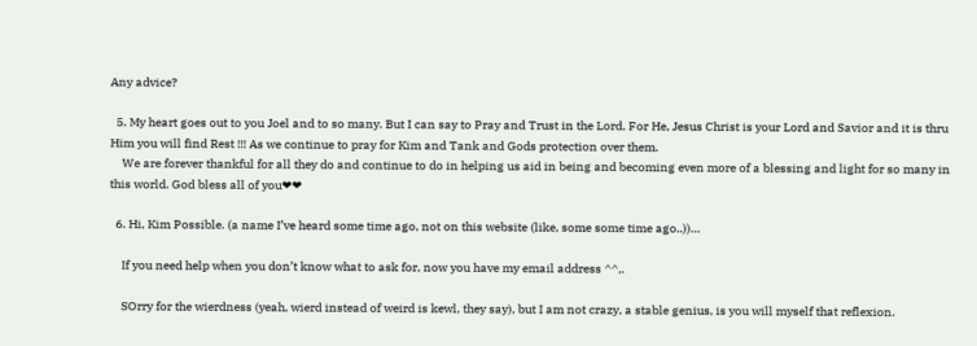Any advice?

  5. My heart goes out to you Joel and to so many. But I can say to Pray and Trust in the Lord. For He, Jesus Christ is your Lord and Savior and it is thru Him you will find Rest !!! As we continue to pray for Kim and Tank and Gods protection over them.
    We are forever thankful for all they do and continue to do in helping us aid in being and becoming even more of a blessing and light for so many in this world. God bless all of you❤❤

  6. Hi, Kim Possible. (a name I’ve heard some time ago, not on this website (like, some some time ago..))…

    If you need help when you don’t know what to ask for, now you have my email address ^^,.

    SOrry for the wierdness (yeah, wierd instead of weird is kewl, they say), but I am not crazy, a stable genius, is you will myself that reflexion.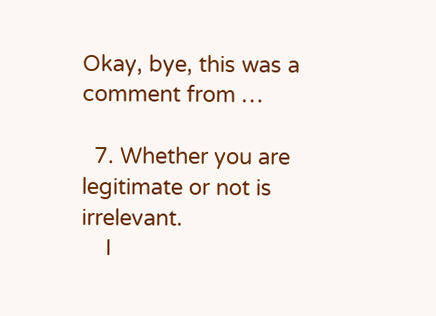Okay, bye, this was a comment from …

  7. Whether you are legitimate or not is irrelevant.
    I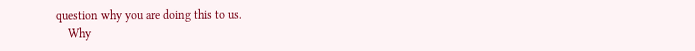question why you are doing this to us.
    Why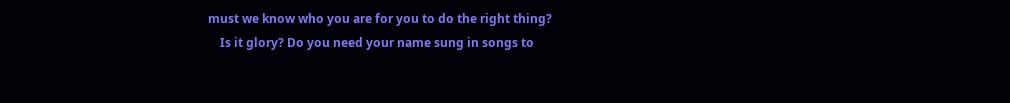must we know who you are for you to do the right thing?
    Is it glory? Do you need your name sung in songs to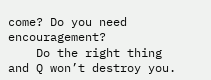come? Do you need encouragement?
    Do the right thing and Q won’t destroy you.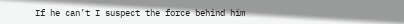If he can’t I suspect the force behind him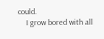could.
    I grow bored with all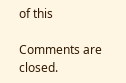of this

Comments are closed.